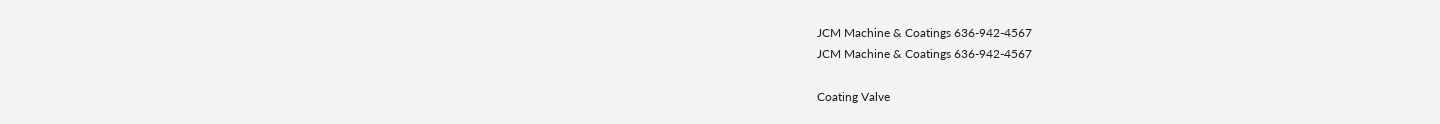JCM Machine & Coatings 636-942-4567
JCM Machine & Coatings 636-942-4567

Coating Valve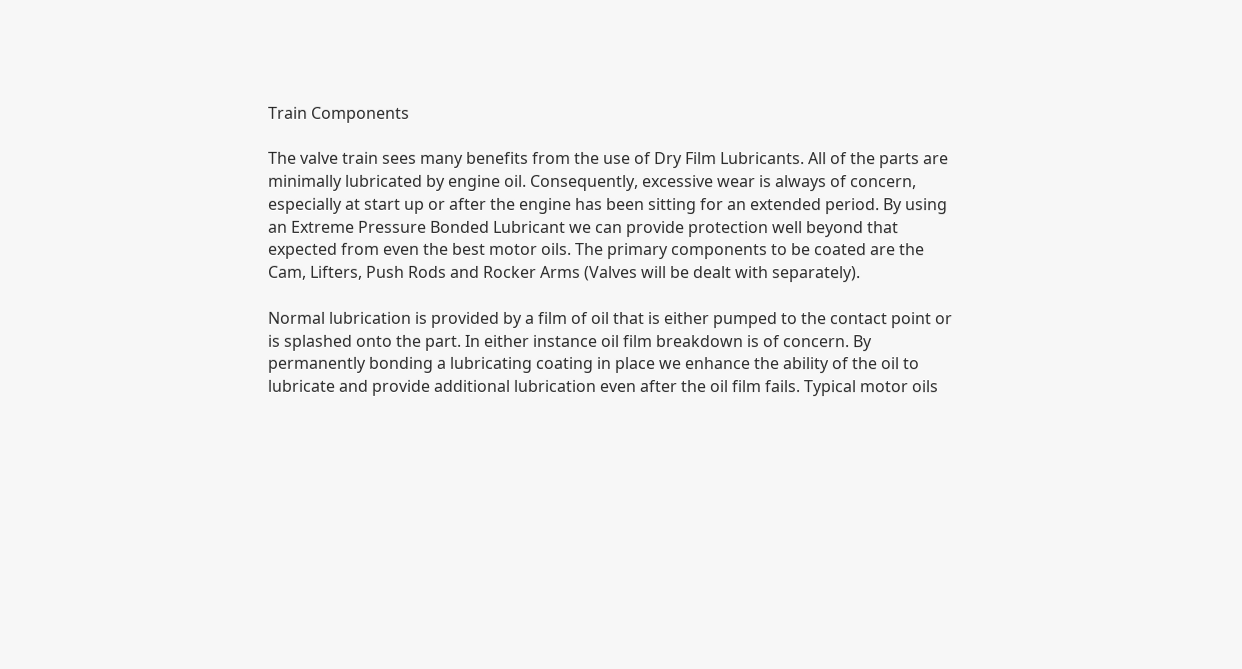Train Components

The valve train sees many benefits from the use of Dry Film Lubricants. All of the parts are minimally lubricated by engine oil. Consequently, excessive wear is always of concern, especially at start up or after the engine has been sitting for an extended period. By using an Extreme Pressure Bonded Lubricant we can provide protection well beyond that expected from even the best motor oils. The primary components to be coated are the Cam, Lifters, Push Rods and Rocker Arms (Valves will be dealt with separately).

Normal lubrication is provided by a film of oil that is either pumped to the contact point or is splashed onto the part. In either instance oil film breakdown is of concern. By permanently bonding a lubricating coating in place we enhance the ability of the oil to lubricate and provide additional lubrication even after the oil film fails. Typical motor oils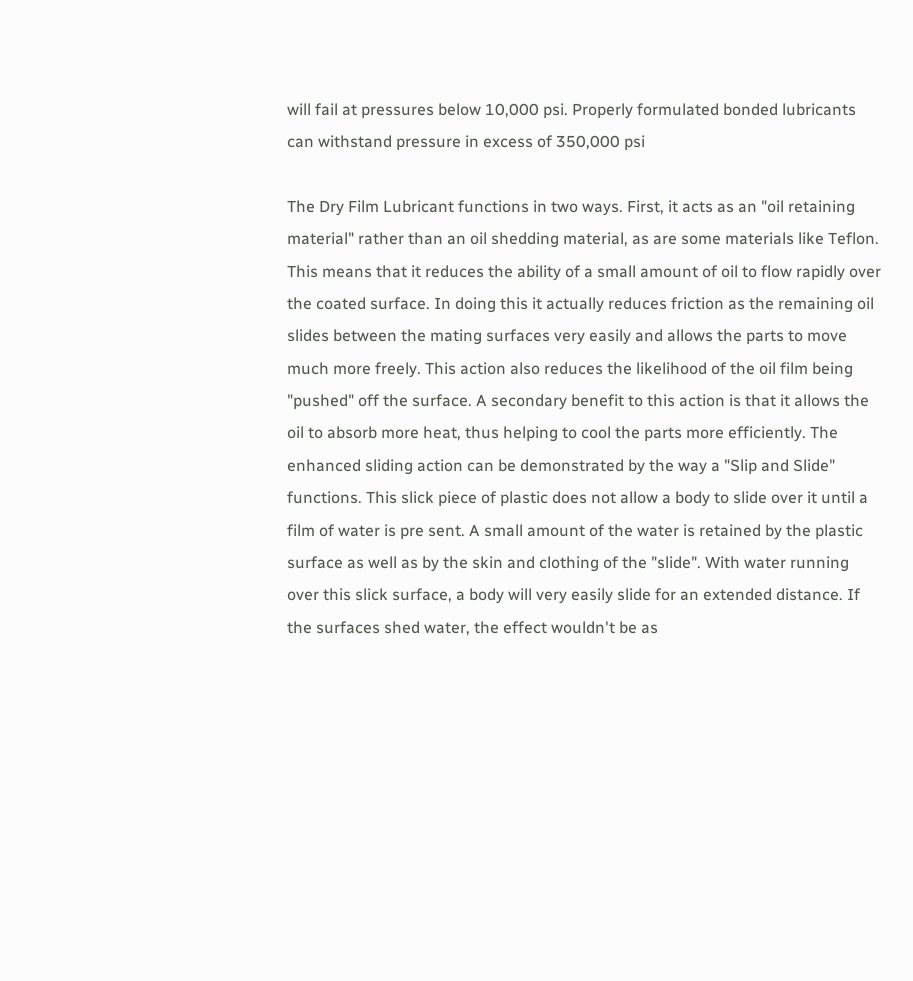will fail at pressures below 10,000 psi. Properly formulated bonded lubricants can withstand pressure in excess of 350,000 psi

The Dry Film Lubricant functions in two ways. First, it acts as an "oil retaining material" rather than an oil shedding material, as are some materials like Teflon. This means that it reduces the ability of a small amount of oil to flow rapidly over the coated surface. In doing this it actually reduces friction as the remaining oil slides between the mating surfaces very easily and allows the parts to move much more freely. This action also reduces the likelihood of the oil film being "pushed" off the surface. A secondary benefit to this action is that it allows the oil to absorb more heat, thus helping to cool the parts more efficiently. The enhanced sliding action can be demonstrated by the way a "Slip and Slide" functions. This slick piece of plastic does not allow a body to slide over it until a film of water is pre sent. A small amount of the water is retained by the plastic surface as well as by the skin and clothing of the "slide". With water running over this slick surface, a body will very easily slide for an extended distance. If the surfaces shed water, the effect wouldn't be as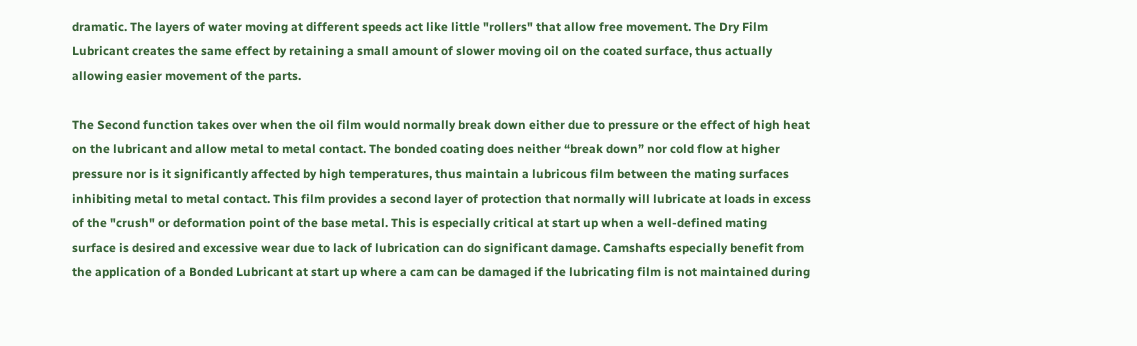dramatic. The layers of water moving at different speeds act like little "rollers" that allow free movement. The Dry Film Lubricant creates the same effect by retaining a small amount of slower moving oil on the coated surface, thus actually allowing easier movement of the parts.

The Second function takes over when the oil film would normally break down either due to pressure or the effect of high heat on the lubricant and allow metal to metal contact. The bonded coating does neither “break down” nor cold flow at higher pressure nor is it significantly affected by high temperatures, thus maintain a lubricous film between the mating surfaces inhibiting metal to metal contact. This film provides a second layer of protection that normally will lubricate at loads in excess of the "crush" or deformation point of the base metal. This is especially critical at start up when a well-defined mating surface is desired and excessive wear due to lack of lubrication can do significant damage. Camshafts especially benefit from the application of a Bonded Lubricant at start up where a cam can be damaged if the lubricating film is not maintained during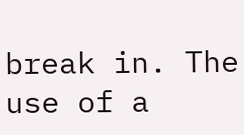break in. The use of a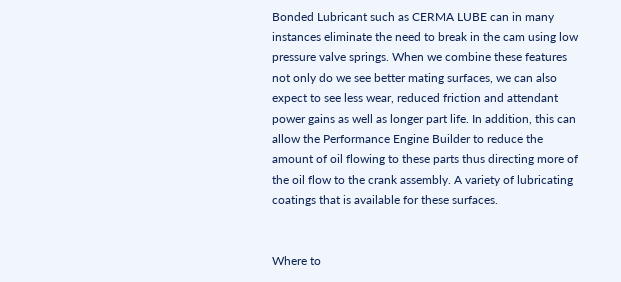Bonded Lubricant such as CERMA LUBE can in many instances eliminate the need to break in the cam using low pressure valve springs. When we combine these features not only do we see better mating surfaces, we can also expect to see less wear, reduced friction and attendant power gains as well as longer part life. In addition, this can allow the Performance Engine Builder to reduce the amount of oil flowing to these parts thus directing more of the oil flow to the crank assembly. A variety of lubricating coatings that is available for these surfaces.


Where to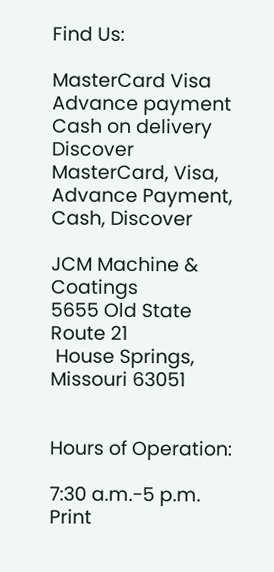Find Us:

MasterCard Visa Advance payment Cash on delivery Discover
MasterCard, Visa, Advance Payment, Cash, Discover

JCM Machine & Coatings
5655 Old State Route 21
 House Springs, Missouri 63051


Hours of Operation:

7:30 a.m.-5 p.m.
Print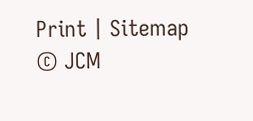Print | Sitemap
© JCM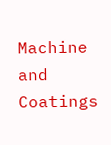Machine and Coatings